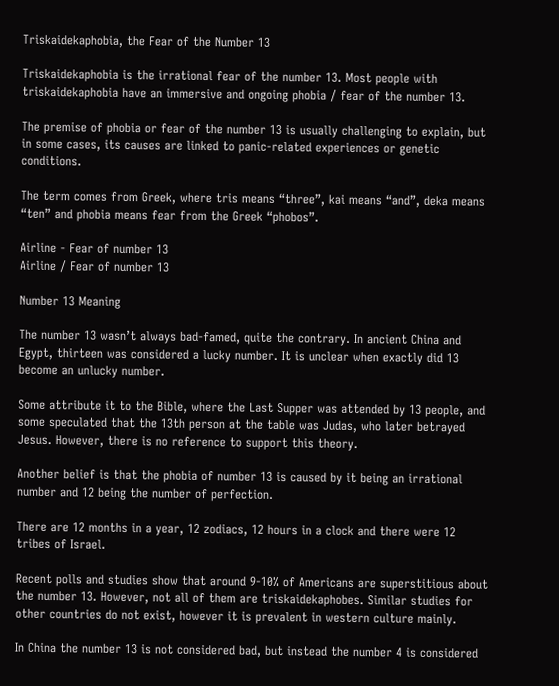Triskaidekaphobia, the Fear of the Number 13

Triskaidekaphobia is the irrational fear of the number 13. Most people with triskaidekaphobia have an immersive and ongoing phobia / fear of the number 13.

The premise of phobia or fear of the number 13 is usually challenging to explain, but in some cases, its causes are linked to panic-related experiences or genetic conditions.

The term comes from Greek, where tris means “three”, kai means “and”, deka means “ten” and phobia means fear from the Greek “phobos”.

Airline - Fear of number 13
Airline / Fear of number 13

Number 13 Meaning

The number 13 wasn’t always bad-famed, quite the contrary. In ancient China and Egypt, thirteen was considered a lucky number. It is unclear when exactly did 13 become an unlucky number.

Some attribute it to the Bible, where the Last Supper was attended by 13 people, and some speculated that the 13th person at the table was Judas, who later betrayed Jesus. However, there is no reference to support this theory.

Another belief is that the phobia of number 13 is caused by it being an irrational number and 12 being the number of perfection.

There are 12 months in a year, 12 zodiacs, 12 hours in a clock and there were 12 tribes of Israel.

Recent polls and studies show that around 9-10% of Americans are superstitious about the number 13. However, not all of them are triskaidekaphobes. Similar studies for other countries do not exist, however it is prevalent in western culture mainly.

In China the number 13 is not considered bad, but instead the number 4 is considered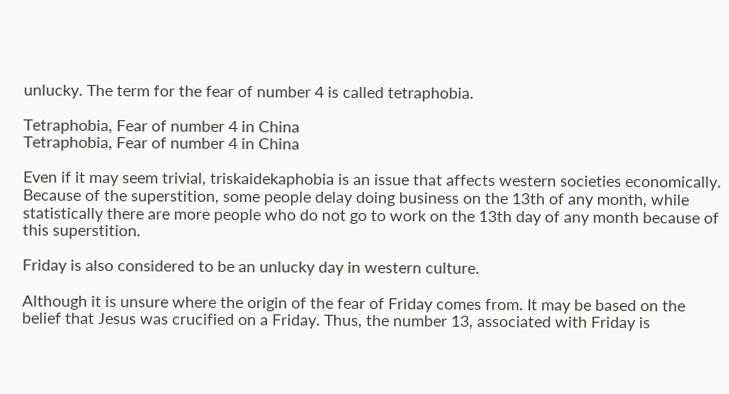unlucky. The term for the fear of number 4 is called tetraphobia.

Tetraphobia, Fear of number 4 in China
Tetraphobia, Fear of number 4 in China

Even if it may seem trivial, triskaidekaphobia is an issue that affects western societies economically. Because of the superstition, some people delay doing business on the 13th of any month, while statistically there are more people who do not go to work on the 13th day of any month because of this superstition.

Friday is also considered to be an unlucky day in western culture.

Although it is unsure where the origin of the fear of Friday comes from. It may be based on the belief that Jesus was crucified on a Friday. Thus, the number 13, associated with Friday is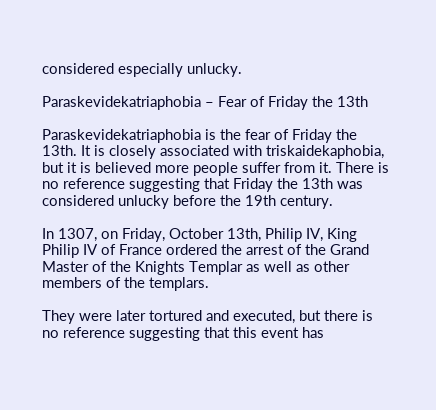considered especially unlucky.

Paraskevidekatriaphobia – Fear of Friday the 13th

Paraskevidekatriaphobia is the fear of Friday the 13th. It is closely associated with triskaidekaphobia, but it is believed more people suffer from it. There is no reference suggesting that Friday the 13th was considered unlucky before the 19th century.

In 1307, on Friday, October 13th, Philip IV, King Philip IV of France ordered the arrest of the Grand Master of the Knights Templar as well as other members of the templars.

They were later tortured and executed, but there is no reference suggesting that this event has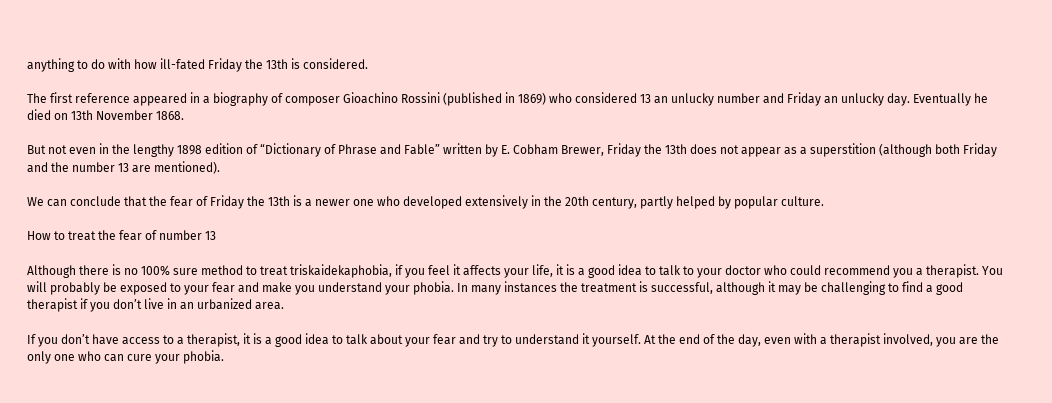anything to do with how ill-fated Friday the 13th is considered.

The first reference appeared in a biography of composer Gioachino Rossini (published in 1869) who considered 13 an unlucky number and Friday an unlucky day. Eventually he died on 13th November 1868.

But not even in the lengthy 1898 edition of “Dictionary of Phrase and Fable” written by E. Cobham Brewer, Friday the 13th does not appear as a superstition (although both Friday and the number 13 are mentioned).

We can conclude that the fear of Friday the 13th is a newer one who developed extensively in the 20th century, partly helped by popular culture.

How to treat the fear of number 13

Although there is no 100% sure method to treat triskaidekaphobia, if you feel it affects your life, it is a good idea to talk to your doctor who could recommend you a therapist. You will probably be exposed to your fear and make you understand your phobia. In many instances the treatment is successful, although it may be challenging to find a good therapist if you don’t live in an urbanized area.

If you don’t have access to a therapist, it is a good idea to talk about your fear and try to understand it yourself. At the end of the day, even with a therapist involved, you are the only one who can cure your phobia.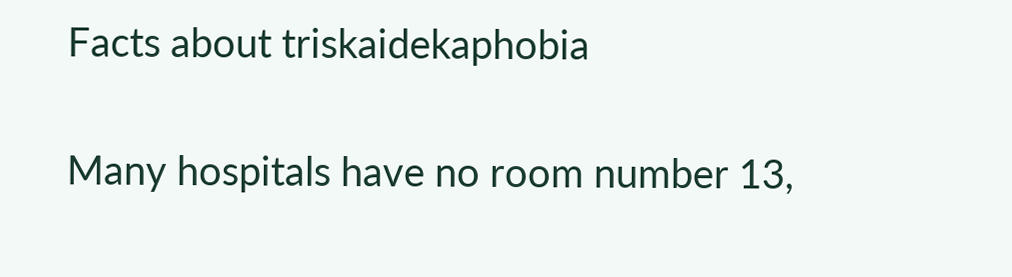Facts about triskaidekaphobia

Many hospitals have no room number 13,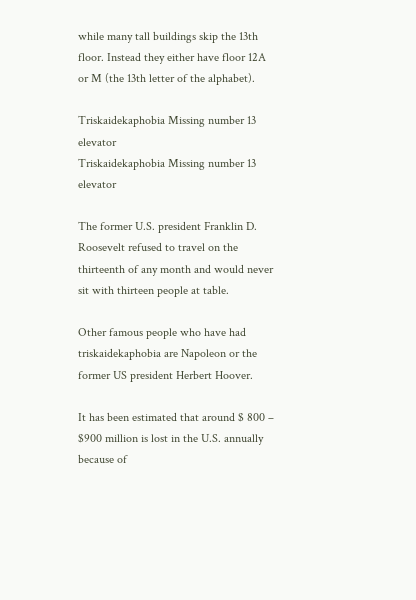while many tall buildings skip the 13th floor. Instead they either have floor 12A or M (the 13th letter of the alphabet).

Triskaidekaphobia Missing number 13 elevator
Triskaidekaphobia Missing number 13 elevator

The former U.S. president Franklin D. Roosevelt refused to travel on the thirteenth of any month and would never sit with thirteen people at table.

Other famous people who have had triskaidekaphobia are Napoleon or the former US president Herbert Hoover.

It has been estimated that around $ 800 – $900 million is lost in the U.S. annually because of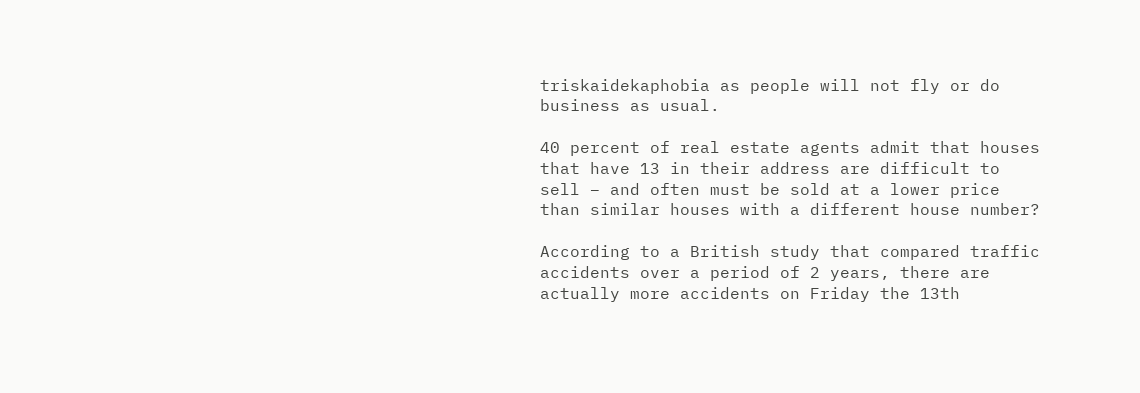triskaidekaphobia as people will not fly or do business as usual.

40 percent of real estate agents admit that houses that have 13 in their address are difficult to sell – and often must be sold at a lower price than similar houses with a different house number?

According to a British study that compared traffic accidents over a period of 2 years, there are actually more accidents on Friday the 13th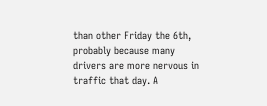than other Friday the 6th, probably because many drivers are more nervous in traffic that day. A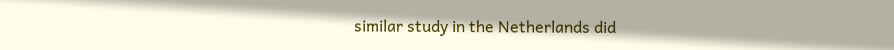similar study in the Netherlands did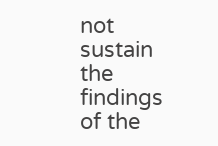not sustain the findings of the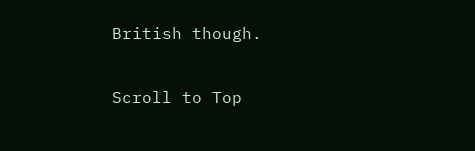British though.

Scroll to Top